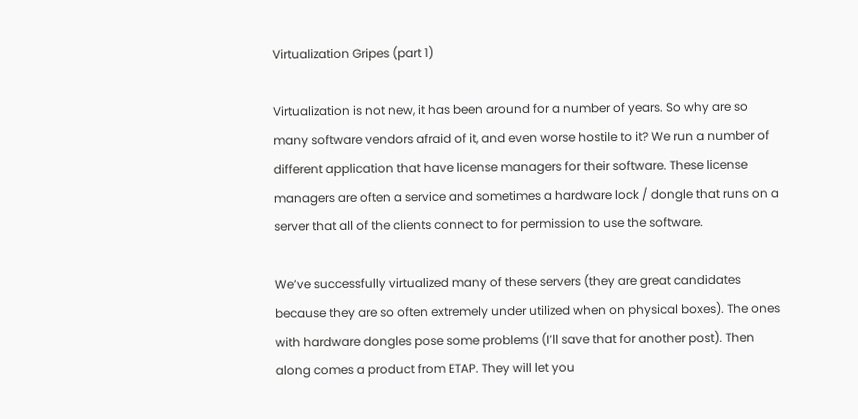Virtualization Gripes (part 1)

Virtualization is not new, it has been around for a number of years. So why are so many software vendors afraid of it, and even worse hostile to it? We run a number of different application that have license managers for their software. These license managers are often a service and sometimes a hardware lock / dongle that runs on a server that all of the clients connect to for permission to use the software.

We’ve successfully virtualized many of these servers (they are great candidates because they are so often extremely under utilized when on physical boxes). The ones with hardware dongles pose some problems (I’ll save that for another post). Then along comes a product from ETAP. They will let you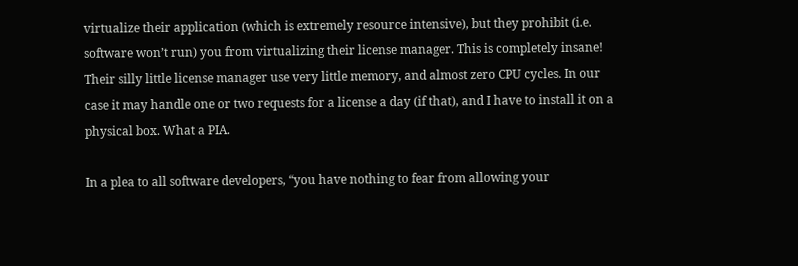virtualize their application (which is extremely resource intensive), but they prohibit (i.e. software won’t run) you from virtualizing their license manager. This is completely insane! Their silly little license manager use very little memory, and almost zero CPU cycles. In our case it may handle one or two requests for a license a day (if that), and I have to install it on a physical box. What a PIA.

In a plea to all software developers, “you have nothing to fear from allowing your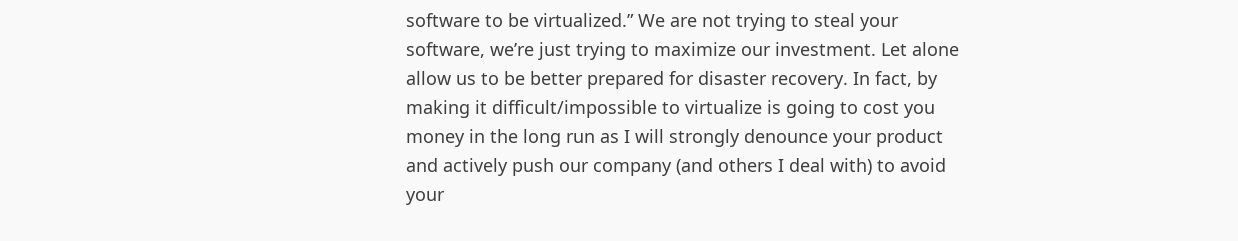software to be virtualized.” We are not trying to steal your software, we’re just trying to maximize our investment. Let alone allow us to be better prepared for disaster recovery. In fact, by making it difficult/impossible to virtualize is going to cost you money in the long run as I will strongly denounce your product and actively push our company (and others I deal with) to avoid your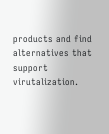products and find alternatives that support virutalization.